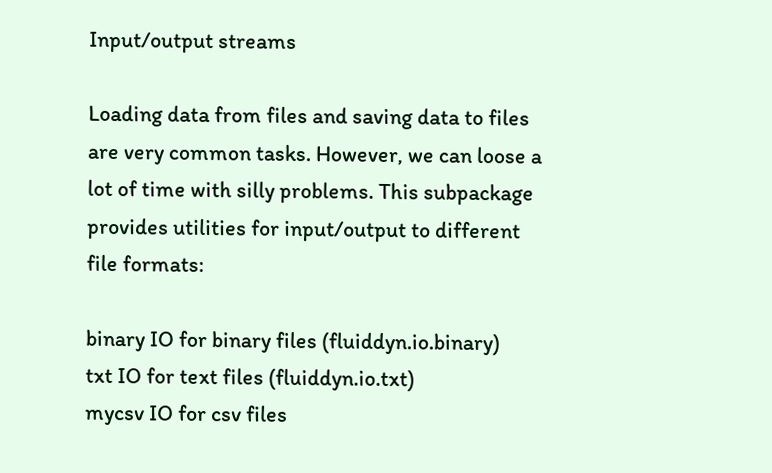Input/output streams

Loading data from files and saving data to files are very common tasks. However, we can loose a lot of time with silly problems. This subpackage provides utilities for input/output to different file formats:

binary IO for binary files (fluiddyn.io.binary)
txt IO for text files (fluiddyn.io.txt)
mycsv IO for csv files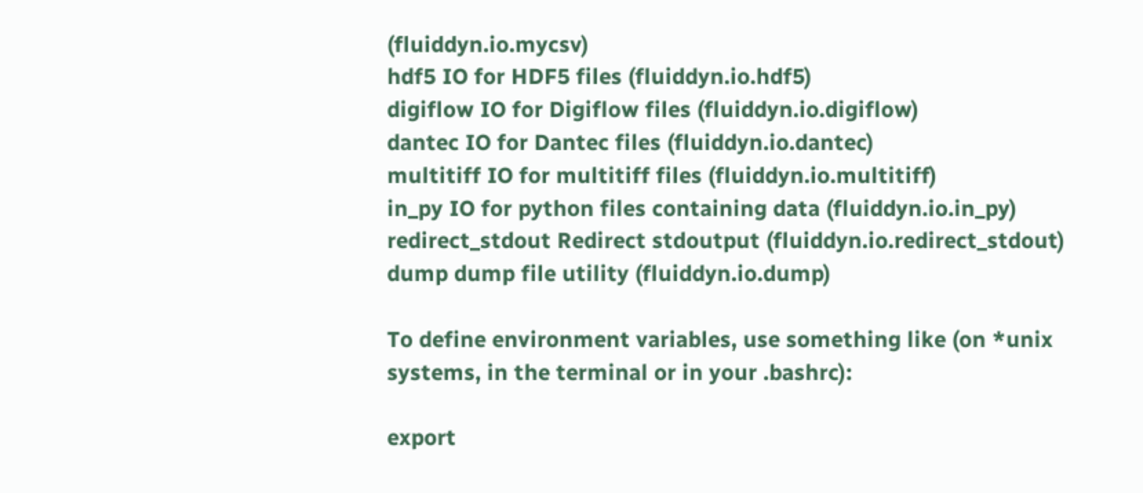(fluiddyn.io.mycsv)
hdf5 IO for HDF5 files (fluiddyn.io.hdf5)
digiflow IO for Digiflow files (fluiddyn.io.digiflow)
dantec IO for Dantec files (fluiddyn.io.dantec)
multitiff IO for multitiff files (fluiddyn.io.multitiff)
in_py IO for python files containing data (fluiddyn.io.in_py)
redirect_stdout Redirect stdoutput (fluiddyn.io.redirect_stdout)
dump dump file utility (fluiddyn.io.dump)

To define environment variables, use something like (on *unix systems, in the terminal or in your .bashrc):

export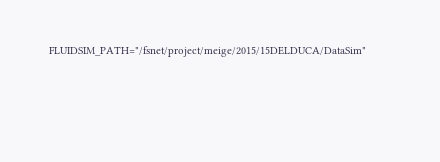FLUIDSIM_PATH="/fsnet/project/meige/2015/15DELDUCA/DataSim"